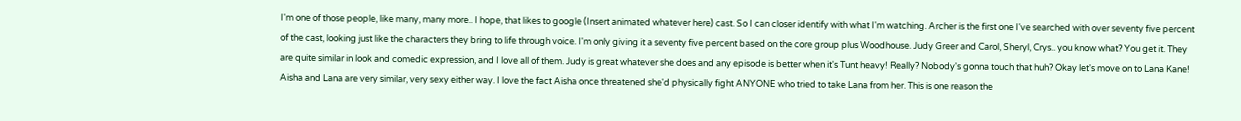I'm one of those people, like many, many more.. I hope, that likes to google (Insert animated whatever here) cast. So I can closer identify with what I'm watching. Archer is the first one I've searched with over seventy five percent of the cast, looking just like the characters they bring to life through voice. I'm only giving it a seventy five percent based on the core group plus Woodhouse. Judy Greer and Carol, Sheryl, Crys.. you know what? You get it. They are quite similar in look and comedic expression, and I love all of them. Judy is great whatever she does and any episode is better when it's Tunt heavy! Really? Nobody's gonna touch that huh? Okay let's move on to Lana Kane! Aisha and Lana are very similar, very sexy either way. I love the fact Aisha once threatened she'd physically fight ANYONE who tried to take Lana from her. This is one reason the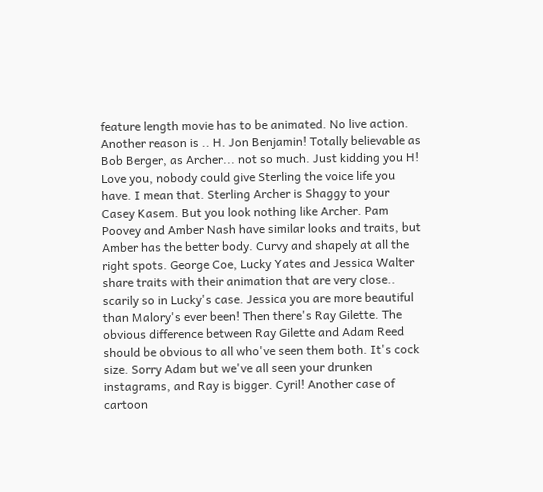feature length movie has to be animated. No live action. Another reason is .. H. Jon Benjamin! Totally believable as Bob Berger, as Archer... not so much. Just kidding you H! Love you, nobody could give Sterling the voice life you have. I mean that. Sterling Archer is Shaggy to your Casey Kasem. But you look nothing like Archer. Pam Poovey and Amber Nash have similar looks and traits, but Amber has the better body. Curvy and shapely at all the right spots. George Coe, Lucky Yates and Jessica Walter share traits with their animation that are very close.. scarily so in Lucky's case. Jessica you are more beautiful than Malory's ever been! Then there's Ray Gilette. The obvious difference between Ray Gilette and Adam Reed should be obvious to all who've seen them both. It's cock size. Sorry Adam but we've all seen your drunken instagrams, and Ray is bigger. Cyril! Another case of cartoon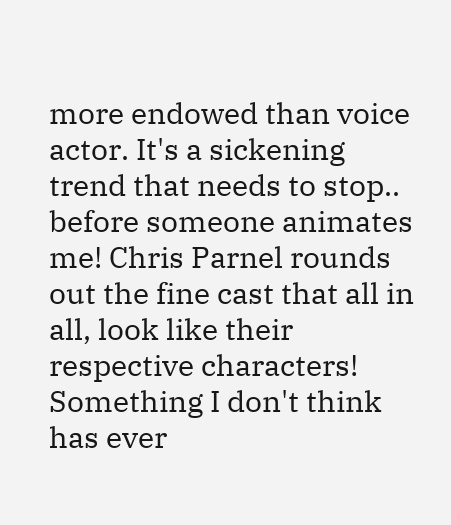more endowed than voice actor. It's a sickening trend that needs to stop.. before someone animates me! Chris Parnel rounds out the fine cast that all in all, look like their respective characters! Something I don't think has ever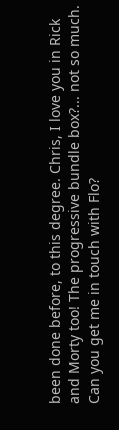been done before, to this degree. Chris, I love you in Rick and Morty too! The progressive bundle box?... not so much. Can you get me in touch with Flo?